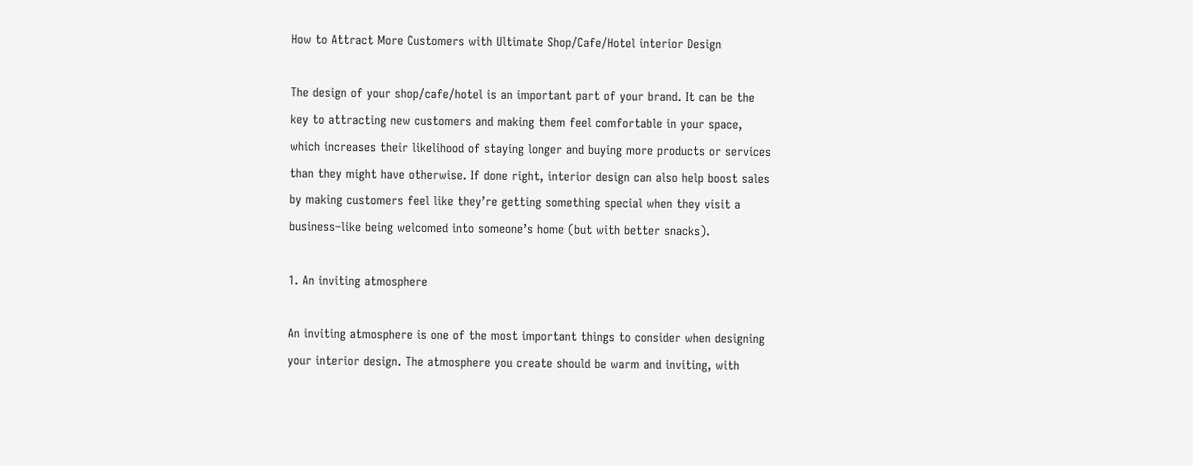How to Attract More Customers with Ultimate Shop/Cafe/Hotel interior Design

The design of your shop/cafe/hotel is an important part of your brand. It can be the key to attracting new customers and making them feel comfortable in your space, which increases their likelihood of staying longer and buying more products or services than they might have otherwise. If done right, interior design can also help boost sales by making customers feel like they’re getting something special when they visit a business–like being welcomed into someone’s home (but with better snacks).

1. An inviting atmosphere

An inviting atmosphere is one of the most important things to consider when designing your interior design. The atmosphere you create should be warm and inviting, with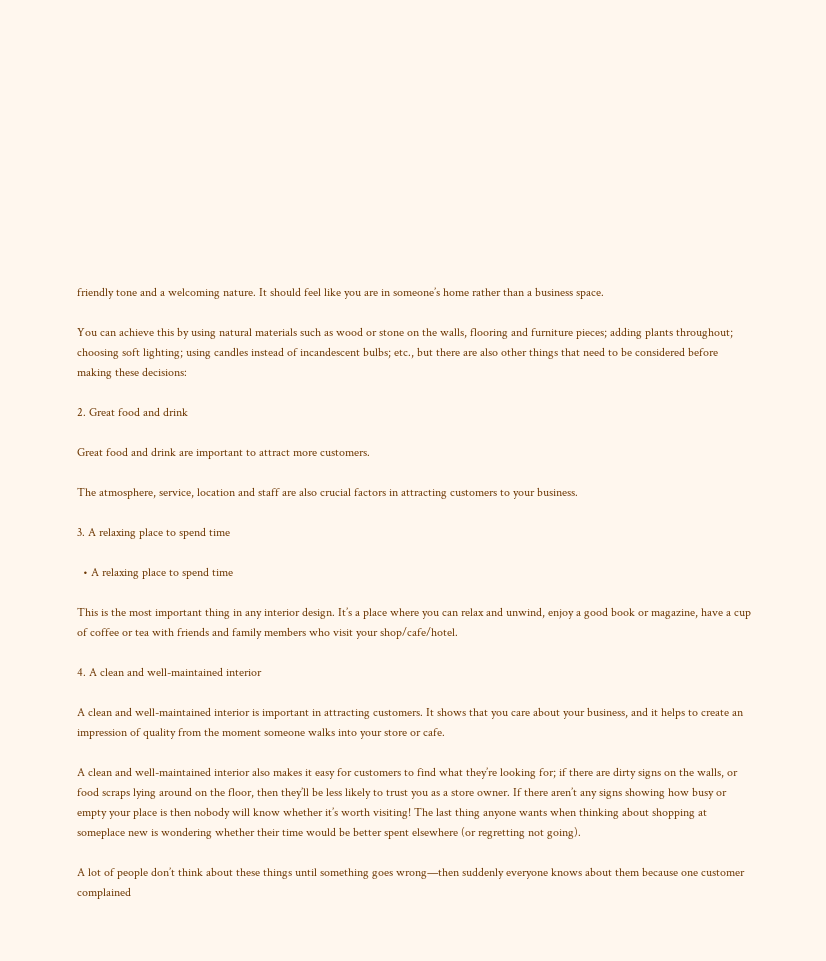friendly tone and a welcoming nature. It should feel like you are in someone’s home rather than a business space.

You can achieve this by using natural materials such as wood or stone on the walls, flooring and furniture pieces; adding plants throughout; choosing soft lighting; using candles instead of incandescent bulbs; etc., but there are also other things that need to be considered before making these decisions:

2. Great food and drink

Great food and drink are important to attract more customers.

The atmosphere, service, location and staff are also crucial factors in attracting customers to your business.

3. A relaxing place to spend time

  • A relaxing place to spend time

This is the most important thing in any interior design. It’s a place where you can relax and unwind, enjoy a good book or magazine, have a cup of coffee or tea with friends and family members who visit your shop/cafe/hotel.

4. A clean and well-maintained interior

A clean and well-maintained interior is important in attracting customers. It shows that you care about your business, and it helps to create an impression of quality from the moment someone walks into your store or cafe.

A clean and well-maintained interior also makes it easy for customers to find what they’re looking for; if there are dirty signs on the walls, or food scraps lying around on the floor, then they’ll be less likely to trust you as a store owner. If there aren’t any signs showing how busy or empty your place is then nobody will know whether it’s worth visiting! The last thing anyone wants when thinking about shopping at someplace new is wondering whether their time would be better spent elsewhere (or regretting not going).

A lot of people don’t think about these things until something goes wrong—then suddenly everyone knows about them because one customer complained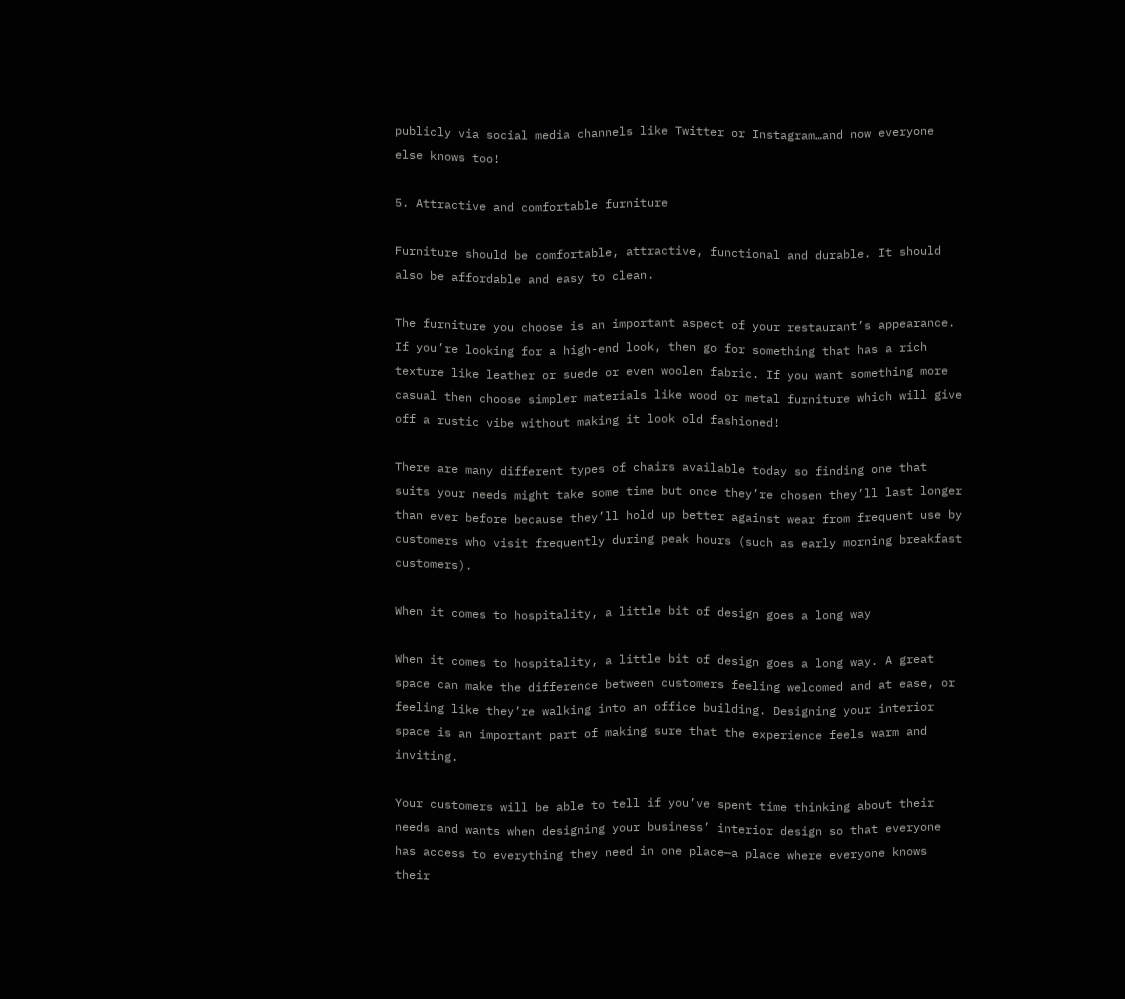publicly via social media channels like Twitter or Instagram…and now everyone else knows too!

5. Attractive and comfortable furniture

Furniture should be comfortable, attractive, functional and durable. It should also be affordable and easy to clean.

The furniture you choose is an important aspect of your restaurant’s appearance. If you’re looking for a high-end look, then go for something that has a rich texture like leather or suede or even woolen fabric. If you want something more casual then choose simpler materials like wood or metal furniture which will give off a rustic vibe without making it look old fashioned!

There are many different types of chairs available today so finding one that suits your needs might take some time but once they’re chosen they’ll last longer than ever before because they’ll hold up better against wear from frequent use by customers who visit frequently during peak hours (such as early morning breakfast customers).

When it comes to hospitality, a little bit of design goes a long way

When it comes to hospitality, a little bit of design goes a long way. A great space can make the difference between customers feeling welcomed and at ease, or feeling like they’re walking into an office building. Designing your interior space is an important part of making sure that the experience feels warm and inviting.

Your customers will be able to tell if you’ve spent time thinking about their needs and wants when designing your business’ interior design so that everyone has access to everything they need in one place—a place where everyone knows their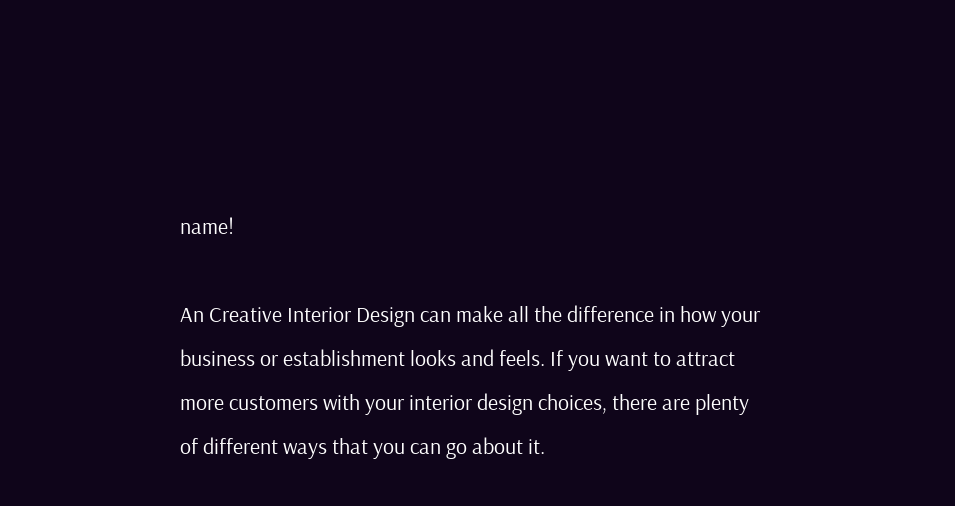name!

An Creative Interior Design can make all the difference in how your business or establishment looks and feels. If you want to attract more customers with your interior design choices, there are plenty of different ways that you can go about it.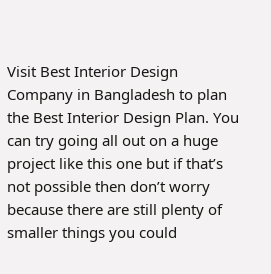Visit Best Interior Design Company in Bangladesh to plan the Best Interior Design Plan. You can try going all out on a huge project like this one but if that’s not possible then don’t worry because there are still plenty of smaller things you could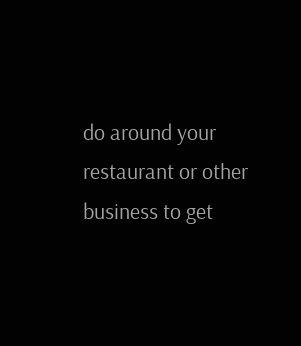do around your restaurant or other business to get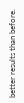better results than before.